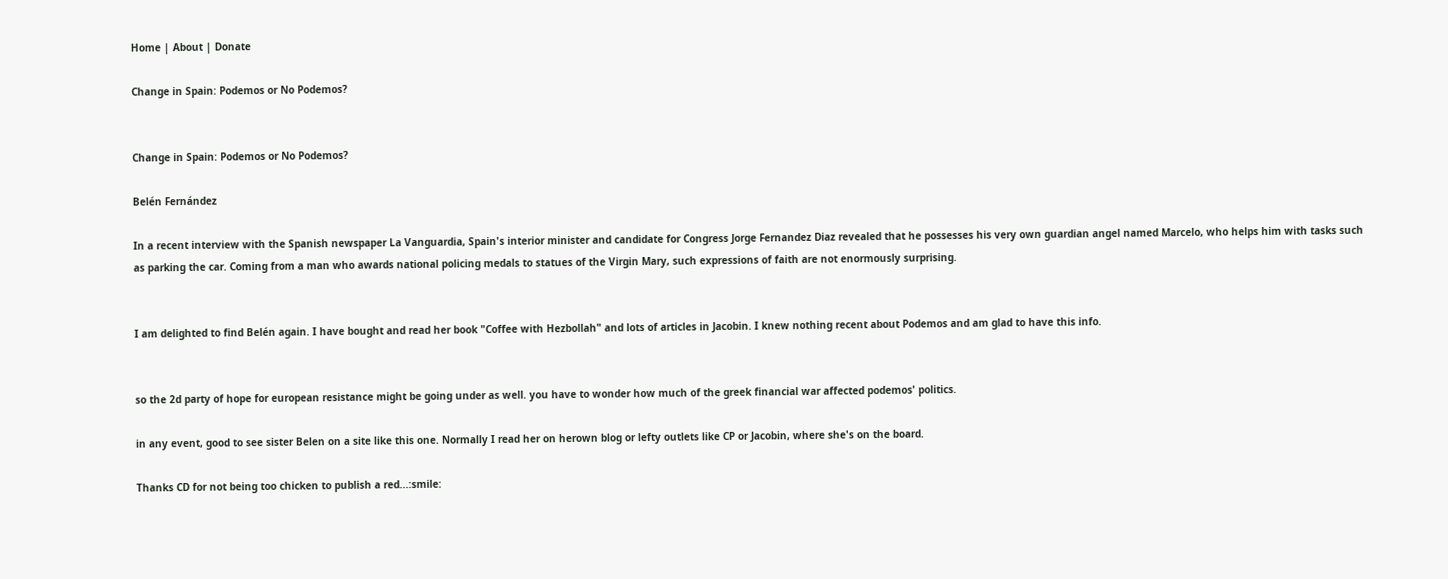Home | About | Donate

Change in Spain: Podemos or No Podemos?


Change in Spain: Podemos or No Podemos?

Belén Fernández

In a recent interview with the Spanish newspaper La Vanguardia, Spain's interior minister and candidate for Congress Jorge Fernandez Diaz revealed that he possesses his very own guardian angel named Marcelo, who helps him with tasks such as parking the car. Coming from a man who awards national policing medals to statues of the Virgin Mary, such expressions of faith are not enormously surprising.


I am delighted to find Belén again. I have bought and read her book "Coffee with Hezbollah" and lots of articles in Jacobin. I knew nothing recent about Podemos and am glad to have this info.


so the 2d party of hope for european resistance might be going under as well. you have to wonder how much of the greek financial war affected podemos' politics.

in any event, good to see sister Belen on a site like this one. Normally I read her on herown blog or lefty outlets like CP or Jacobin, where she's on the board.

Thanks CD for not being too chicken to publish a red...:smile: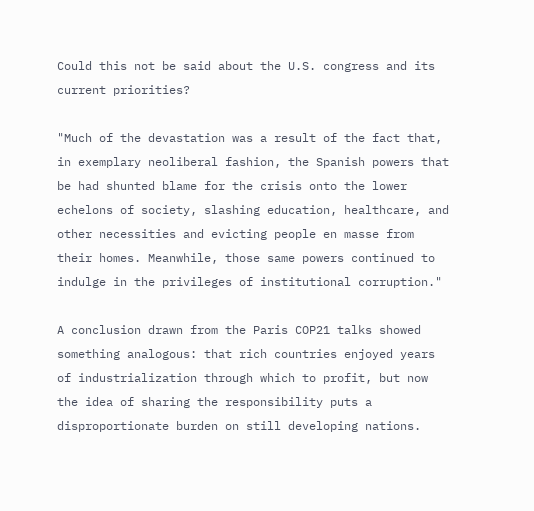Could this not be said about the U.S. congress and its current priorities?

"Much of the devastation was a result of the fact that, in exemplary neoliberal fashion, the Spanish powers that be had shunted blame for the crisis onto the lower echelons of society, slashing education, healthcare, and other necessities and evicting people en masse from their homes. Meanwhile, those same powers continued to indulge in the privileges of institutional corruption."

A conclusion drawn from the Paris COP21 talks showed something analogous: that rich countries enjoyed years of industrialization through which to profit, but now the idea of sharing the responsibility puts a disproportionate burden on still developing nations.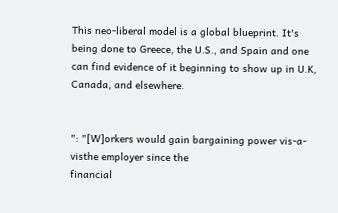This neo-liberal model is a global blueprint. It's being done to Greece, the U.S., and Spain and one can find evidence of it beginning to show up in U.K, Canada, and elsewhere.


": "[W]orkers would gain bargaining power vis-a-visthe employer since the
financial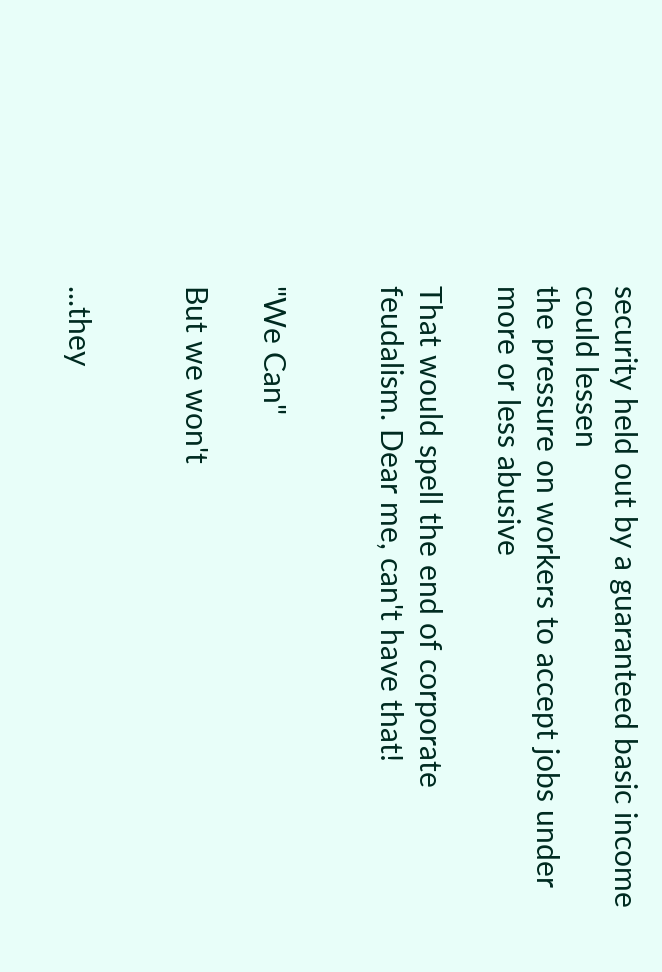security held out by a guaranteed basic income could lessen
the pressure on workers to accept jobs under more or less abusive

That would spell the end of corporate feudalism. Dear me, can't have that!


"We Can"

But we won't


...they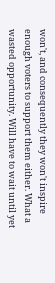won't, and consequently they won't inspire enough voters to support them either. What a wasted opportunity. Will have to wait until yet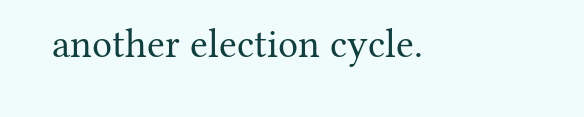another election cycle.